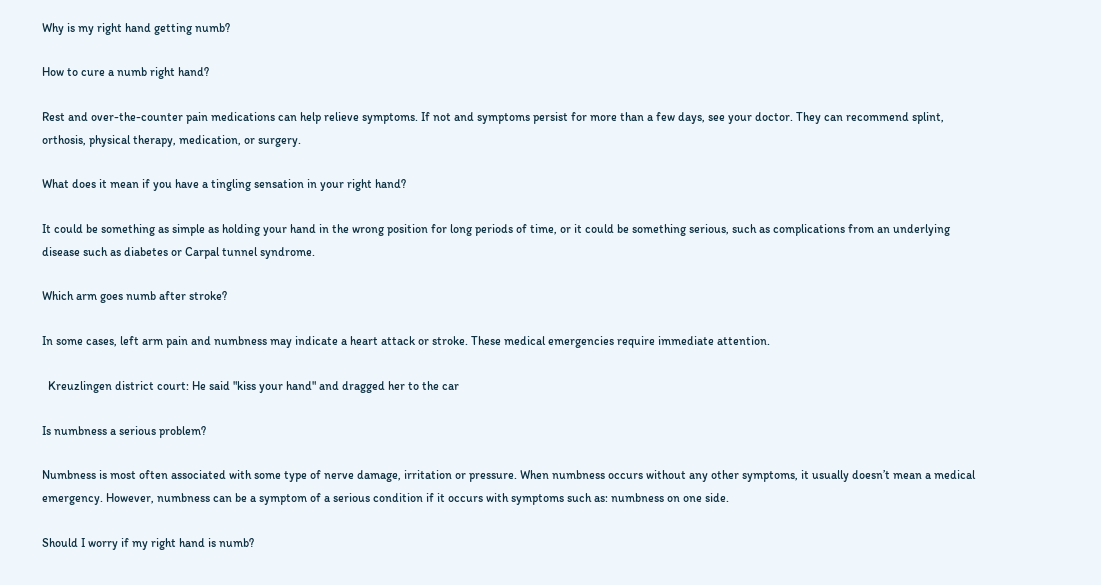Why is my right hand getting numb?

How to cure a numb right hand?

Rest and over-the-counter pain medications can help relieve symptoms. If not and symptoms persist for more than a few days, see your doctor. They can recommend splint, orthosis, physical therapy, medication, or surgery.

What does it mean if you have a tingling sensation in your right hand?

It could be something as simple as holding your hand in the wrong position for long periods of time, or it could be something serious, such as complications from an underlying disease such as diabetes or Carpal tunnel syndrome.

Which arm goes numb after stroke?

In some cases, left arm pain and numbness may indicate a heart attack or stroke. These medical emergencies require immediate attention.

  Kreuzlingen district court: He said "kiss your hand" and dragged her to the car

Is numbness a serious problem?

Numbness is most often associated with some type of nerve damage, irritation or pressure. When numbness occurs without any other symptoms, it usually doesn’t mean a medical emergency. However, numbness can be a symptom of a serious condition if it occurs with symptoms such as: numbness on one side.

Should I worry if my right hand is numb?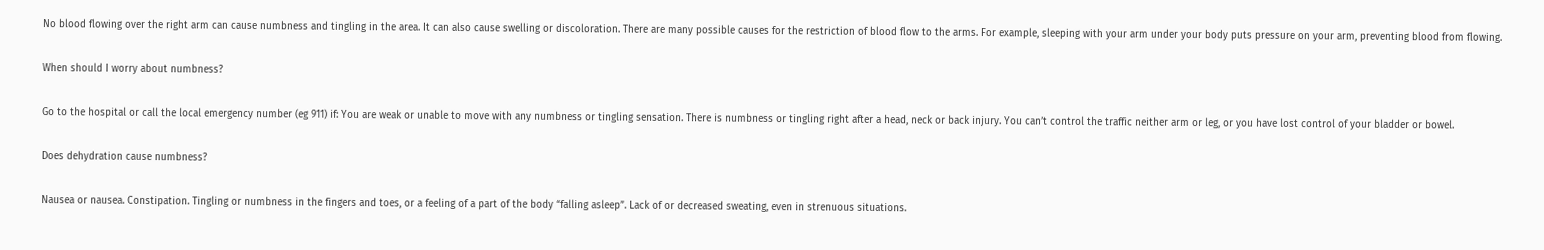No blood flowing over the right arm can cause numbness and tingling in the area. It can also cause swelling or discoloration. There are many possible causes for the restriction of blood flow to the arms. For example, sleeping with your arm under your body puts pressure on your arm, preventing blood from flowing.

When should I worry about numbness?

Go to the hospital or call the local emergency number (eg 911) if: You are weak or unable to move with any numbness or tingling sensation. There is numbness or tingling right after a head, neck or back injury. You can’t control the traffic neither arm or leg, or you have lost control of your bladder or bowel.

Does dehydration cause numbness?

Nausea or nausea. Constipation. Tingling or numbness in the fingers and toes, or a feeling of a part of the body “falling asleep”. Lack of or decreased sweating, even in strenuous situations.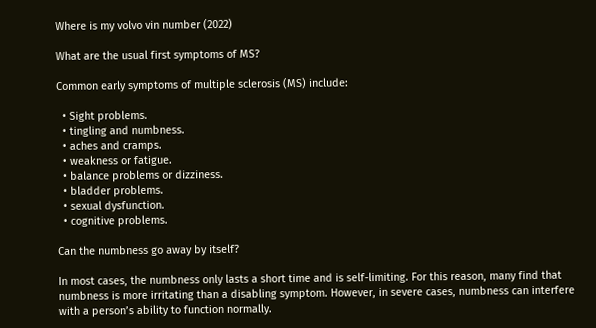Where is my volvo vin number (2022)

What are the usual first symptoms of MS?

Common early symptoms of multiple sclerosis (MS) include:

  • Sight problems.
  • tingling and numbness.
  • aches and cramps.
  • weakness or fatigue.
  • balance problems or dizziness.
  • bladder problems.
  • sexual dysfunction.
  • cognitive problems.

Can the numbness go away by itself?

In most cases, the numbness only lasts a short time and is self-limiting. For this reason, many find that numbness is more irritating than a disabling symptom. However, in severe cases, numbness can interfere with a person’s ability to function normally.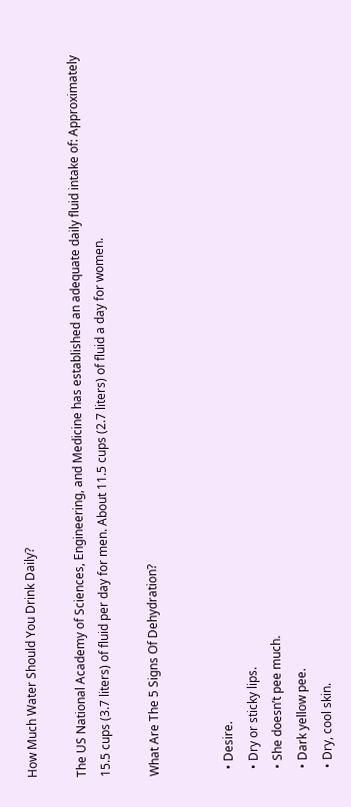How Much Water Should You Drink Daily?

The US National Academy of Sciences, Engineering, and Medicine has established an adequate daily fluid intake of: Approximately 15.5 cups (3.7 liters) of fluid per day for men. About 11.5 cups (2.7 liters) of fluid a day for women.

What Are The 5 Signs Of Dehydration?


  • Desire.
  • Dry or sticky lips.
  • She doesn’t pee much.
  • Dark yellow pee.
  • Dry, cool skin.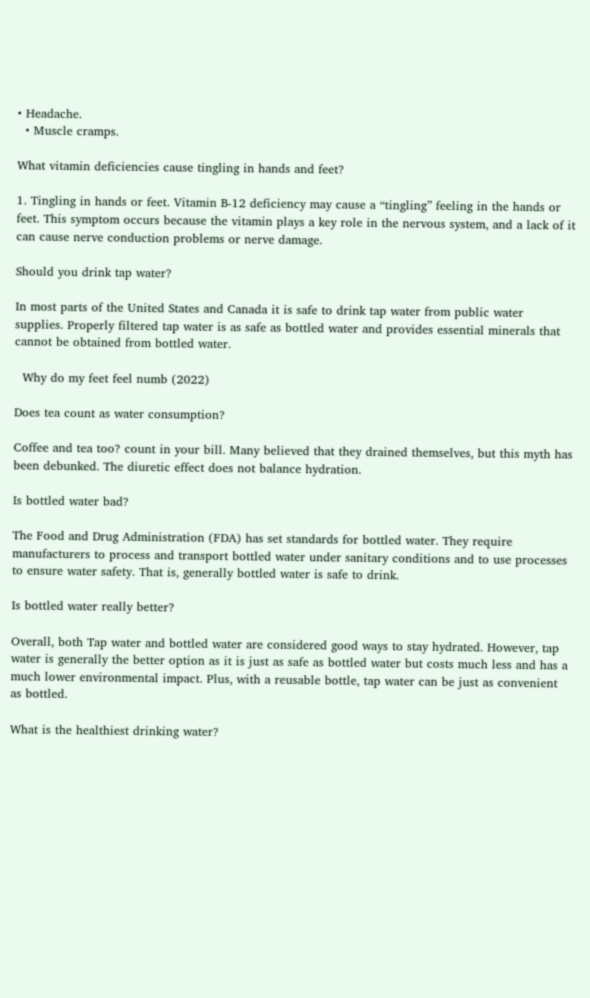• Headache.
  • Muscle cramps.

What vitamin deficiencies cause tingling in hands and feet?

1. Tingling in hands or feet. Vitamin B-12 deficiency may cause a “tingling” feeling in the hands or feet. This symptom occurs because the vitamin plays a key role in the nervous system, and a lack of it can cause nerve conduction problems or nerve damage.

Should you drink tap water?

In most parts of the United States and Canada it is safe to drink tap water from public water supplies. Properly filtered tap water is as safe as bottled water and provides essential minerals that cannot be obtained from bottled water.

  Why do my feet feel numb (2022)

Does tea count as water consumption?

Coffee and tea too? count in your bill. Many believed that they drained themselves, but this myth has been debunked. The diuretic effect does not balance hydration.

Is bottled water bad?

The Food and Drug Administration (FDA) has set standards for bottled water. They require manufacturers to process and transport bottled water under sanitary conditions and to use processes to ensure water safety. That is, generally bottled water is safe to drink.

Is bottled water really better?

Overall, both Tap water and bottled water are considered good ways to stay hydrated. However, tap water is generally the better option as it is just as safe as bottled water but costs much less and has a much lower environmental impact. Plus, with a reusable bottle, tap water can be just as convenient as bottled.

What is the healthiest drinking water?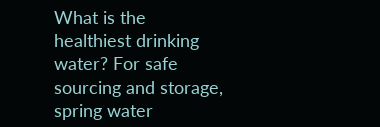What is the healthiest drinking water? For safe sourcing and storage, spring water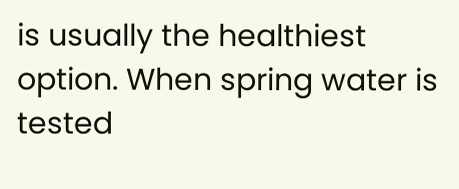is usually the healthiest option. When spring water is tested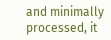and minimally processed, it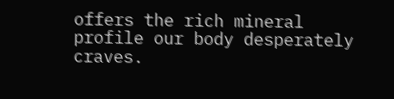offers the rich mineral profile our body desperately craves.